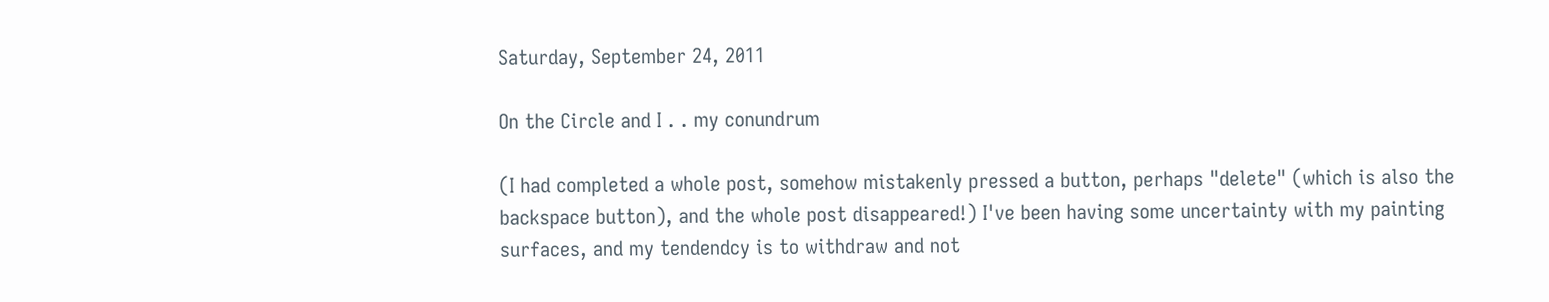Saturday, September 24, 2011

On the Circle and I . . my conundrum

(I had completed a whole post, somehow mistakenly pressed a button, perhaps "delete" (which is also the backspace button), and the whole post disappeared!) I've been having some uncertainty with my painting surfaces, and my tendendcy is to withdraw and not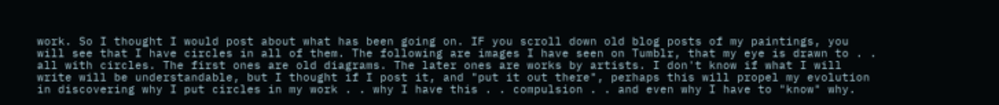work. So I thought I would post about what has been going on. IF you scroll down old blog posts of my paintings, you will see that I have circles in all of them. The following are images I have seen on Tumblr, that my eye is drawn to . . all with circles. The first ones are old diagrams. The later ones are works by artists. I don't know if what I will write will be understandable, but I thought if I post it, and "put it out there", perhaps this will propel my evolution in discovering why I put circles in my work . . why I have this . . compulsion . . and even why I have to "know" why.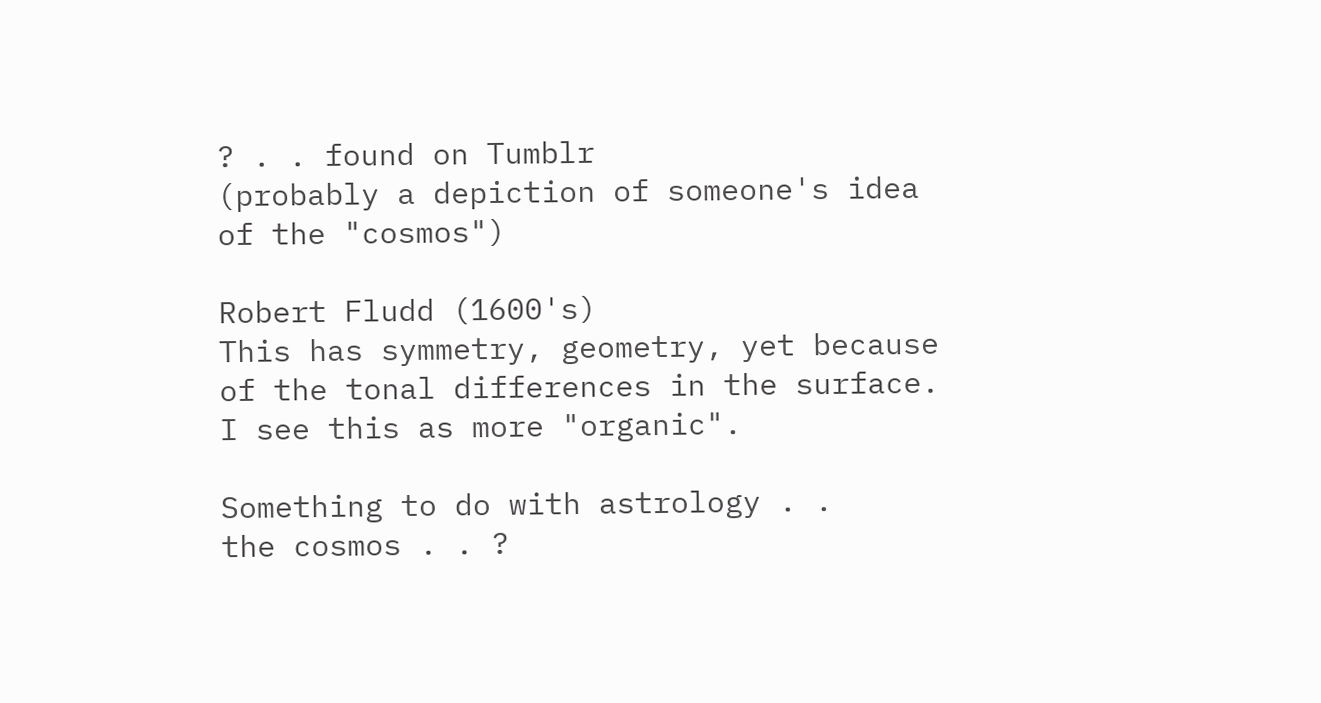? . . found on Tumblr
(probably a depiction of someone's idea of the "cosmos")

Robert Fludd (1600's)
This has symmetry, geometry, yet because
of the tonal differences in the surface.
I see this as more "organic".

Something to do with astrology . .
the cosmos . . ?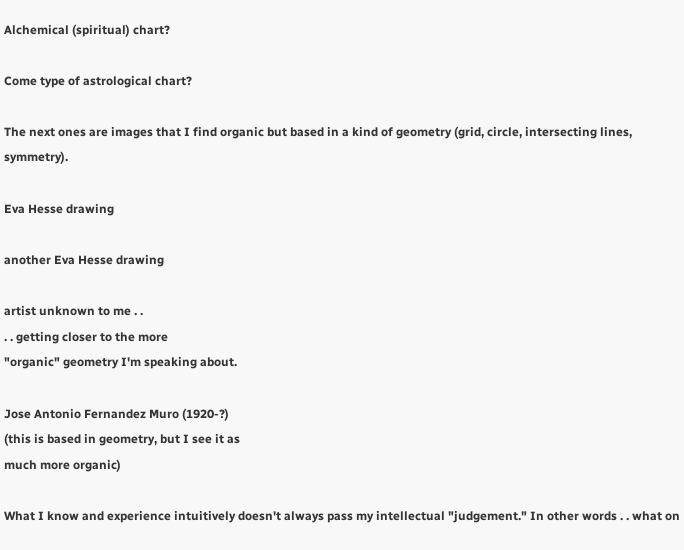Alchemical (spiritual) chart?

Come type of astrological chart?

The next ones are images that I find organic but based in a kind of geometry (grid, circle, intersecting lines, symmetry).

Eva Hesse drawing

another Eva Hesse drawing

artist unknown to me . .
. . getting closer to the more
"organic" geometry I'm speaking about.

Jose Antonio Fernandez Muro (1920-?)
(this is based in geometry, but I see it as
much more organic)

What I know and experience intuitively doesn't always pass my intellectual "judgement." In other words . . what on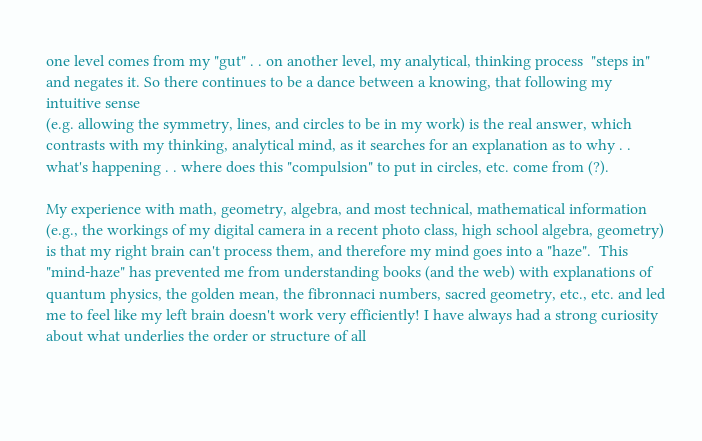one level comes from my "gut" . . on another level, my analytical, thinking process  "steps in" and negates it. So there continues to be a dance between a knowing, that following my intuitive sense
(e.g. allowing the symmetry, lines, and circles to be in my work) is the real answer, which contrasts with my thinking, analytical mind, as it searches for an explanation as to why . . what's happening . . where does this "compulsion" to put in circles, etc. come from (?).

My experience with math, geometry, algebra, and most technical, mathematical information (e.g., the workings of my digital camera in a recent photo class, high school algebra, geometry) is that my right brain can't process them, and therefore my mind goes into a "haze".  This "mind-haze" has prevented me from understanding books (and the web) with explanations of quantum physics, the golden mean, the fibronnaci numbers, sacred geometry, etc., etc. and led me to feel like my left brain doesn't work very efficiently! I have always had a strong curiosity about what underlies the order or structure of all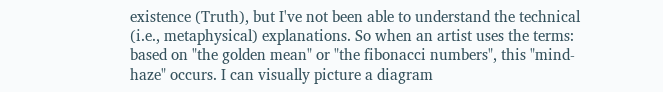existence (Truth), but I've not been able to understand the technical (i.e., metaphysical) explanations. So when an artist uses the terms: based on "the golden mean" or "the fibonacci numbers", this "mind-haze" occurs. I can visually picture a diagram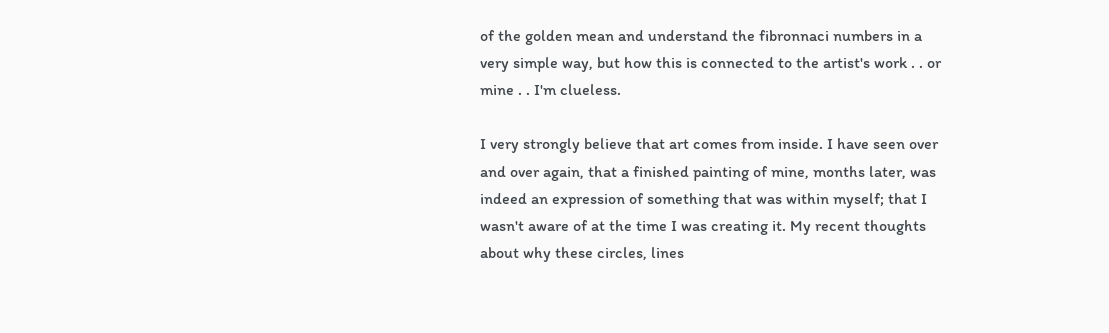of the golden mean and understand the fibronnaci numbers in a very simple way, but how this is connected to the artist's work . . or mine . . I'm clueless.

I very strongly believe that art comes from inside. I have seen over and over again, that a finished painting of mine, months later, was indeed an expression of something that was within myself; that I wasn't aware of at the time I was creating it. My recent thoughts about why these circles, lines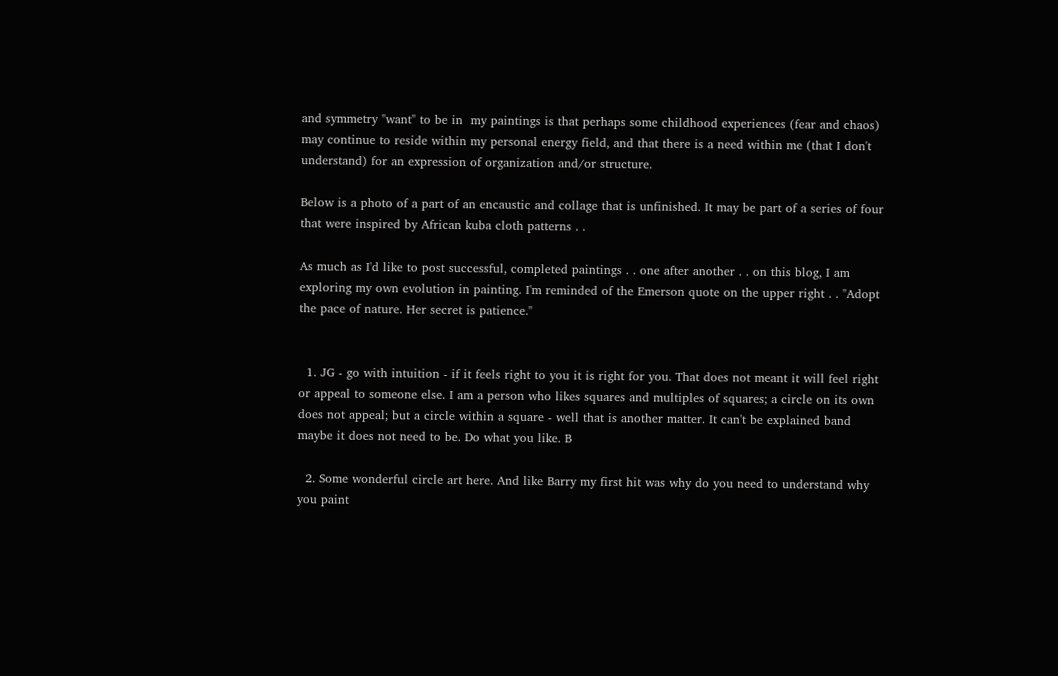and symmetry "want" to be in  my paintings is that perhaps some childhood experiences (fear and chaos) may continue to reside within my personal energy field, and that there is a need within me (that I don't understand) for an expression of organization and/or structure.

Below is a photo of a part of an encaustic and collage that is unfinished. It may be part of a series of four that were inspired by African kuba cloth patterns . .

As much as I'd like to post successful, completed paintings . . one after another . . on this blog, I am exploring my own evolution in painting. I'm reminded of the Emerson quote on the upper right . . "Adopt the pace of nature. Her secret is patience."


  1. JG - go with intuition - if it feels right to you it is right for you. That does not meant it will feel right or appeal to someone else. I am a person who likes squares and multiples of squares; a circle on its own does not appeal; but a circle within a square - well that is another matter. It can't be explained band maybe it does not need to be. Do what you like. B

  2. Some wonderful circle art here. And like Barry my first hit was why do you need to understand why you paint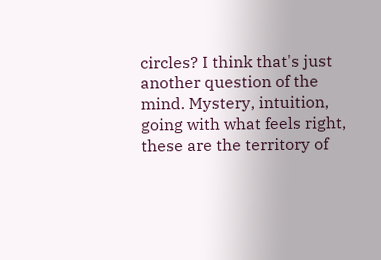circles? I think that's just another question of the mind. Mystery, intuition, going with what feels right, these are the territory of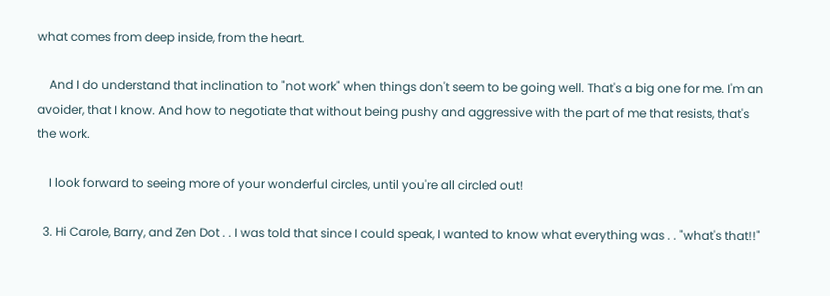what comes from deep inside, from the heart.

    And I do understand that inclination to "not work" when things don't seem to be going well. That's a big one for me. I'm an avoider, that I know. And how to negotiate that without being pushy and aggressive with the part of me that resists, that's the work.

    I look forward to seeing more of your wonderful circles, until you're all circled out!

  3. Hi Carole, Barry, and Zen Dot . . I was told that since I could speak, I wanted to know what everything was . . "what's that!!"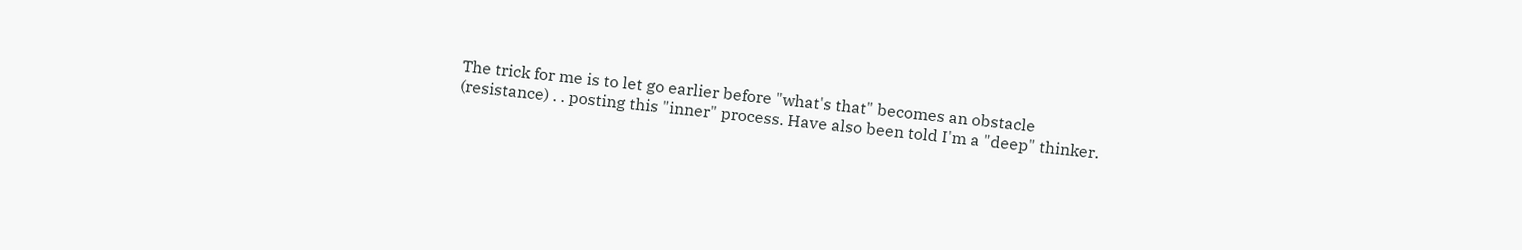The trick for me is to let go earlier before "what's that" becomes an obstacle (resistance) . . posting this "inner" process. Have also been told I'm a "deep" thinker.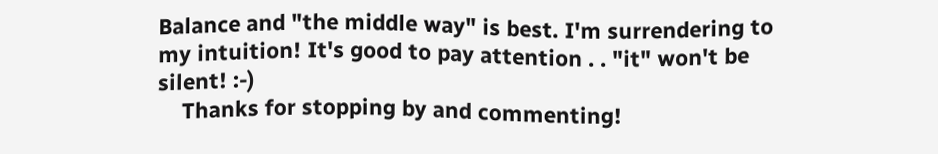Balance and "the middle way" is best. I'm surrendering to my intuition! It's good to pay attention . . "it" won't be silent! :-)
    Thanks for stopping by and commenting!